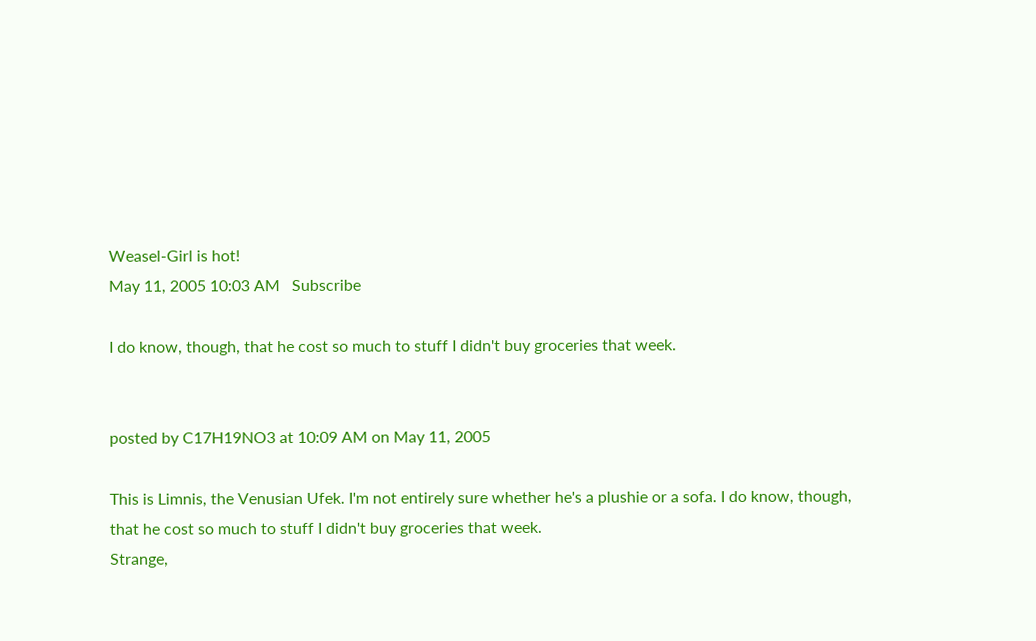Weasel-Girl is hot!
May 11, 2005 10:03 AM   Subscribe

I do know, though, that he cost so much to stuff I didn't buy groceries that week.


posted by C17H19NO3 at 10:09 AM on May 11, 2005

This is Limnis, the Venusian Ufek. I'm not entirely sure whether he's a plushie or a sofa. I do know, though, that he cost so much to stuff I didn't buy groceries that week.
Strange,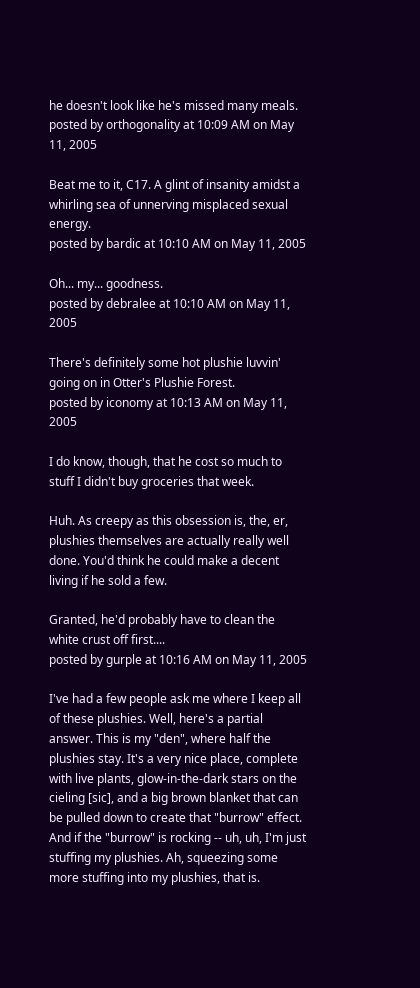he doesn't look like he's missed many meals.
posted by orthogonality at 10:09 AM on May 11, 2005

Beat me to it, C17. A glint of insanity amidst a whirling sea of unnerving misplaced sexual energy.
posted by bardic at 10:10 AM on May 11, 2005

Oh... my... goodness.
posted by debralee at 10:10 AM on May 11, 2005

There's definitely some hot plushie luvvin' going on in Otter's Plushie Forest.
posted by iconomy at 10:13 AM on May 11, 2005

I do know, though, that he cost so much to stuff I didn't buy groceries that week.

Huh. As creepy as this obsession is, the, er, plushies themselves are actually really well done. You'd think he could make a decent living if he sold a few.

Granted, he'd probably have to clean the white crust off first....
posted by gurple at 10:16 AM on May 11, 2005

I've had a few people ask me where I keep all of these plushies. Well, here's a partial answer. This is my "den", where half the plushies stay. It's a very nice place, complete with live plants, glow-in-the-dark stars on the cieling [sic], and a big brown blanket that can be pulled down to create that "burrow" effect.
And if the "burrow" is rocking -- uh, uh, I'm just stuffing my plushies. Ah, squeezing some more stuffing into my plushies, that is.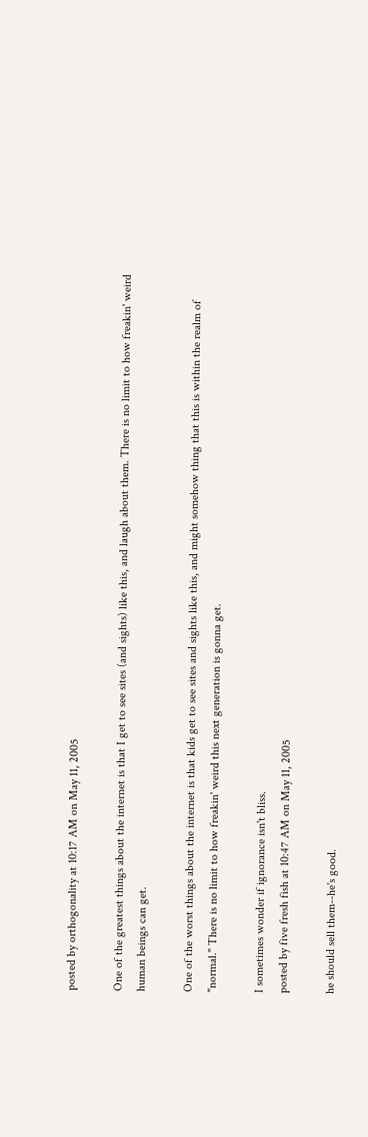posted by orthogonality at 10:17 AM on May 11, 2005

One of the greatest things about the internet is that I get to see sites (and sights) like this, and laugh about them. There is no limit to how freakin' weird human beings can get.

One of the worst things about the internet is that kids get to see sites and sights like this, and might somehow thing that this is within the realm of "normal." There is no limit to how freakin' weird this next generation is gonna get.

I sometimes wonder if ignorance isn't bliss.
posted by five fresh fish at 10:47 AM on May 11, 2005

he should sell them--he's good.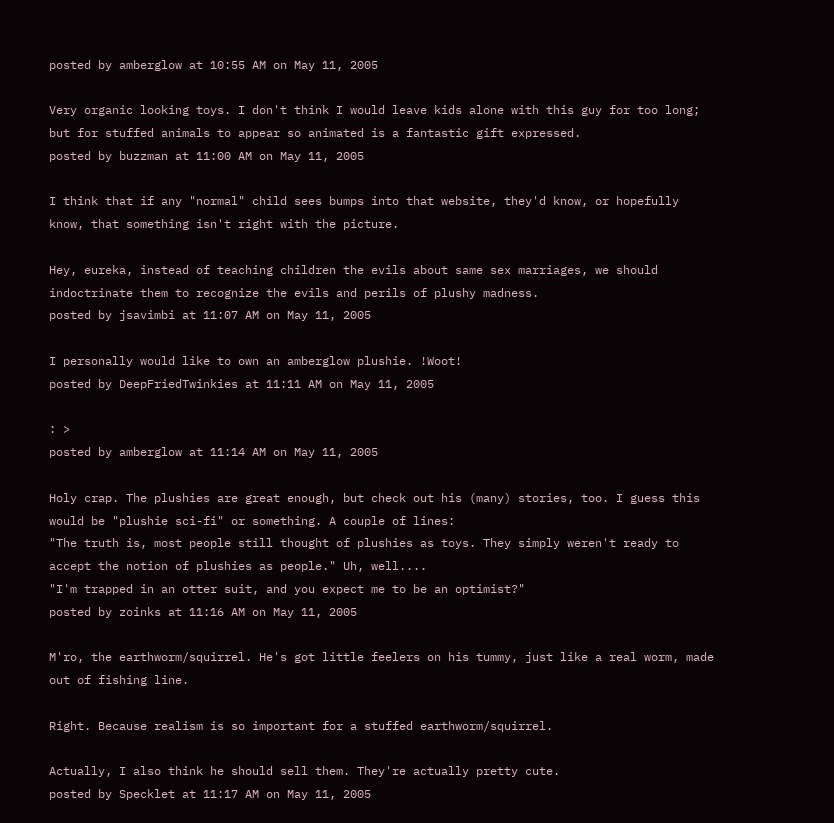posted by amberglow at 10:55 AM on May 11, 2005

Very organic looking toys. I don't think I would leave kids alone with this guy for too long; but for stuffed animals to appear so animated is a fantastic gift expressed.
posted by buzzman at 11:00 AM on May 11, 2005

I think that if any "normal" child sees bumps into that website, they'd know, or hopefully know, that something isn't right with the picture.

Hey, eureka, instead of teaching children the evils about same sex marriages, we should indoctrinate them to recognize the evils and perils of plushy madness.
posted by jsavimbi at 11:07 AM on May 11, 2005

I personally would like to own an amberglow plushie. !Woot!
posted by DeepFriedTwinkies at 11:11 AM on May 11, 2005

: >
posted by amberglow at 11:14 AM on May 11, 2005

Holy crap. The plushies are great enough, but check out his (many) stories, too. I guess this would be "plushie sci-fi" or something. A couple of lines:
"The truth is, most people still thought of plushies as toys. They simply weren't ready to accept the notion of plushies as people." Uh, well....
"I'm trapped in an otter suit, and you expect me to be an optimist?"
posted by zoinks at 11:16 AM on May 11, 2005

M'ro, the earthworm/squirrel. He's got little feelers on his tummy, just like a real worm, made out of fishing line.

Right. Because realism is so important for a stuffed earthworm/squirrel.

Actually, I also think he should sell them. They're actually pretty cute.
posted by Specklet at 11:17 AM on May 11, 2005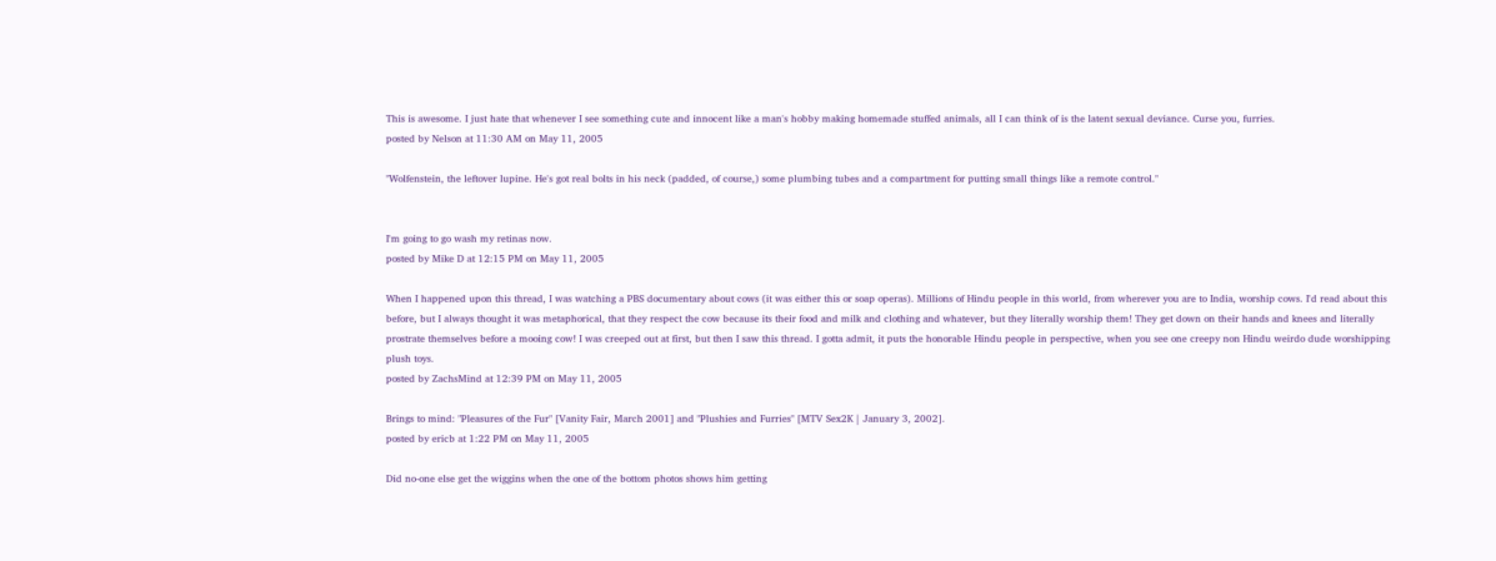This is awesome. I just hate that whenever I see something cute and innocent like a man's hobby making homemade stuffed animals, all I can think of is the latent sexual deviance. Curse you, furries.
posted by Nelson at 11:30 AM on May 11, 2005

"Wolfenstein, the leftover lupine. He's got real bolts in his neck (padded, of course,) some plumbing tubes and a compartment for putting small things like a remote control."


I'm going to go wash my retinas now.
posted by Mike D at 12:15 PM on May 11, 2005

When I happened upon this thread, I was watching a PBS documentary about cows (it was either this or soap operas). Millions of Hindu people in this world, from wherever you are to India, worship cows. I'd read about this before, but I always thought it was metaphorical, that they respect the cow because its their food and milk and clothing and whatever, but they literally worship them! They get down on their hands and knees and literally prostrate themselves before a mooing cow! I was creeped out at first, but then I saw this thread. I gotta admit, it puts the honorable Hindu people in perspective, when you see one creepy non Hindu weirdo dude worshipping plush toys.
posted by ZachsMind at 12:39 PM on May 11, 2005

Brings to mind: "Pleasures of the Fur" [Vanity Fair, March 2001] and "Plushies and Furries" [MTV Sex2K | January 3, 2002].
posted by ericb at 1:22 PM on May 11, 2005

Did no-one else get the wiggins when the one of the bottom photos shows him getting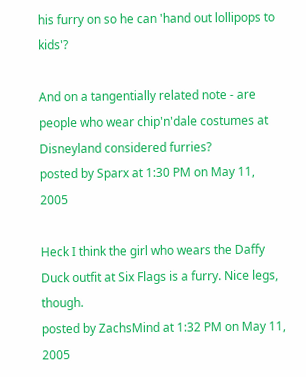his furry on so he can 'hand out lollipops to kids'?

And on a tangentially related note - are people who wear chip'n'dale costumes at Disneyland considered furries?
posted by Sparx at 1:30 PM on May 11, 2005

Heck I think the girl who wears the Daffy Duck outfit at Six Flags is a furry. Nice legs, though.
posted by ZachsMind at 1:32 PM on May 11, 2005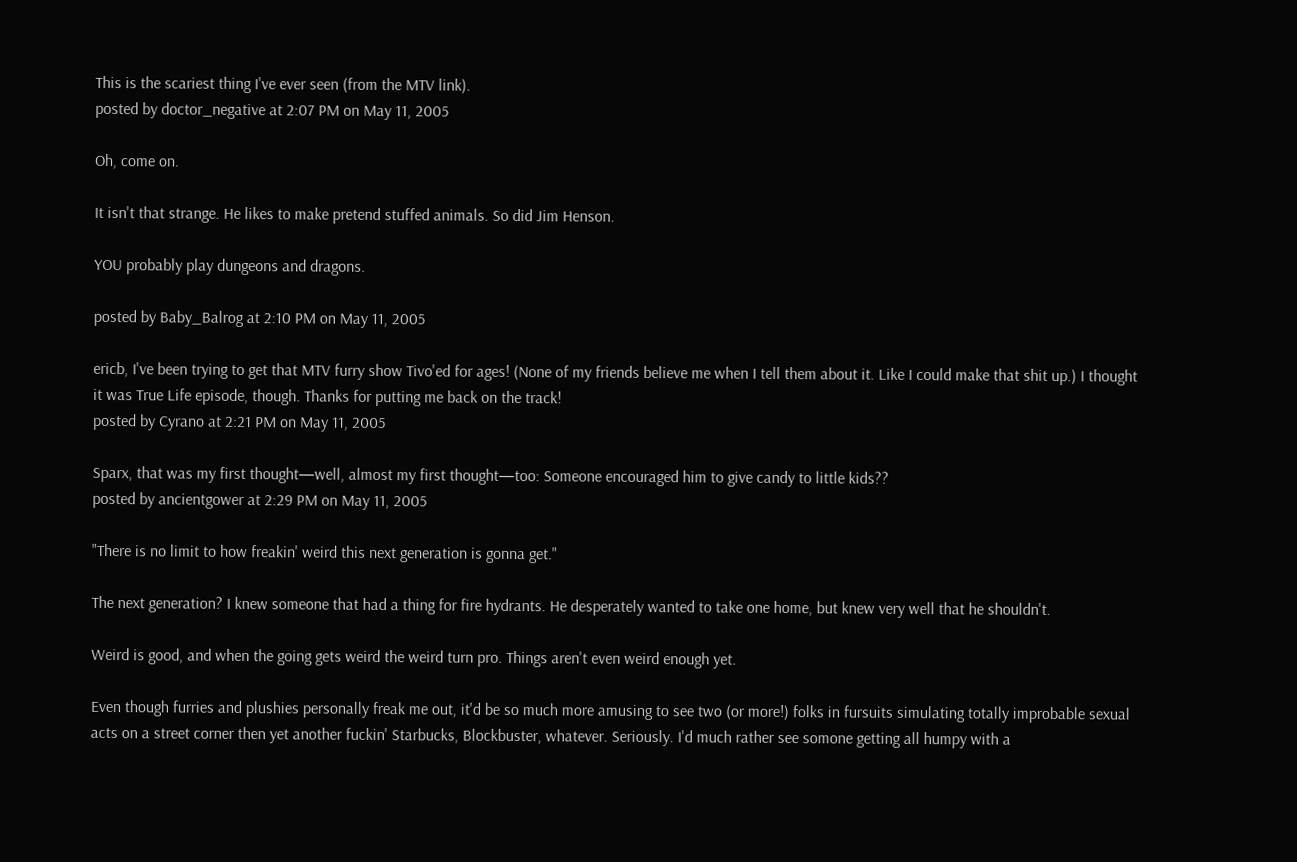This is the scariest thing I've ever seen (from the MTV link).
posted by doctor_negative at 2:07 PM on May 11, 2005

Oh, come on.

It isn't that strange. He likes to make pretend stuffed animals. So did Jim Henson.

YOU probably play dungeons and dragons.

posted by Baby_Balrog at 2:10 PM on May 11, 2005

ericb, I've been trying to get that MTV furry show Tivo'ed for ages! (None of my friends believe me when I tell them about it. Like I could make that shit up.) I thought it was True Life episode, though. Thanks for putting me back on the track!
posted by Cyrano at 2:21 PM on May 11, 2005

Sparx, that was my first thought—well, almost my first thought—too: Someone encouraged him to give candy to little kids??
posted by ancientgower at 2:29 PM on May 11, 2005

"There is no limit to how freakin' weird this next generation is gonna get."

The next generation? I knew someone that had a thing for fire hydrants. He desperately wanted to take one home, but knew very well that he shouldn't.

Weird is good, and when the going gets weird the weird turn pro. Things aren't even weird enough yet.

Even though furries and plushies personally freak me out, it'd be so much more amusing to see two (or more!) folks in fursuits simulating totally improbable sexual acts on a street corner then yet another fuckin' Starbucks, Blockbuster, whatever. Seriously. I'd much rather see somone getting all humpy with a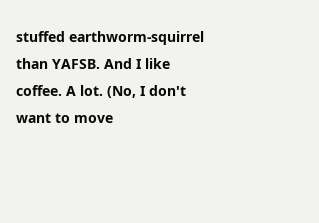stuffed earthworm-squirrel than YAFSB. And I like coffee. A lot. (No, I don't want to move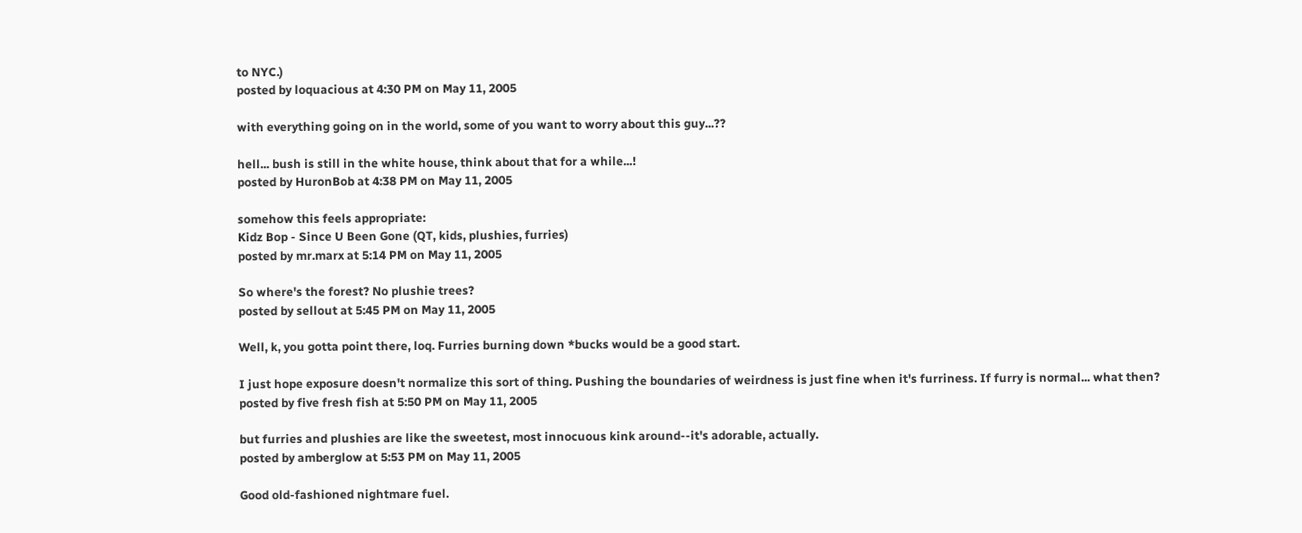to NYC.)
posted by loquacious at 4:30 PM on May 11, 2005

with everything going on in the world, some of you want to worry about this guy...??

hell... bush is still in the white house, think about that for a while...!
posted by HuronBob at 4:38 PM on May 11, 2005

somehow this feels appropriate:
Kidz Bop - Since U Been Gone (QT, kids, plushies, furries)
posted by mr.marx at 5:14 PM on May 11, 2005

So where's the forest? No plushie trees?
posted by sellout at 5:45 PM on May 11, 2005

Well, k, you gotta point there, loq. Furries burning down *bucks would be a good start.

I just hope exposure doesn't normalize this sort of thing. Pushing the boundaries of weirdness is just fine when it's furriness. If furry is normal... what then?
posted by five fresh fish at 5:50 PM on May 11, 2005

but furries and plushies are like the sweetest, most innocuous kink around--it's adorable, actually.
posted by amberglow at 5:53 PM on May 11, 2005

Good old-fashioned nightmare fuel.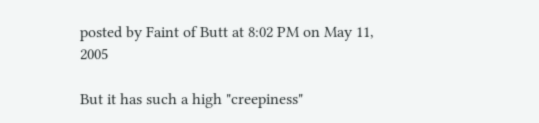posted by Faint of Butt at 8:02 PM on May 11, 2005

But it has such a high "creepiness"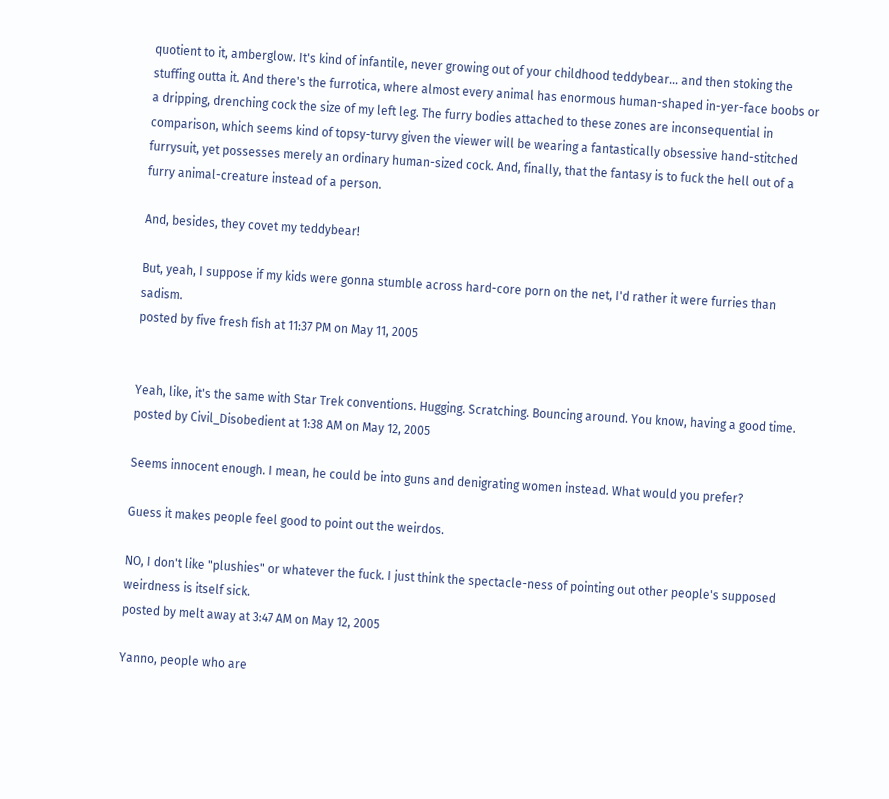quotient to it, amberglow. It's kind of infantile, never growing out of your childhood teddybear... and then stoking the stuffing outta it. And there's the furrotica, where almost every animal has enormous human-shaped in-yer-face boobs or a dripping, drenching cock the size of my left leg. The furry bodies attached to these zones are inconsequential in comparison, which seems kind of topsy-turvy given the viewer will be wearing a fantastically obsessive hand-stitched furrysuit, yet possesses merely an ordinary human-sized cock. And, finally, that the fantasy is to fuck the hell out of a furry animal-creature instead of a person.

And, besides, they covet my teddybear!

But, yeah, I suppose if my kids were gonna stumble across hard-core porn on the net, I'd rather it were furries than sadism.
posted by five fresh fish at 11:37 PM on May 11, 2005


Yeah, like, it's the same with Star Trek conventions. Hugging. Scratching. Bouncing around. You know, having a good time.
posted by Civil_Disobedient at 1:38 AM on May 12, 2005

Seems innocent enough. I mean, he could be into guns and denigrating women instead. What would you prefer?

Guess it makes people feel good to point out the weirdos.

NO, I don't like "plushies" or whatever the fuck. I just think the spectacle-ness of pointing out other people's supposed weirdness is itself sick.
posted by melt away at 3:47 AM on May 12, 2005

Yanno, people who are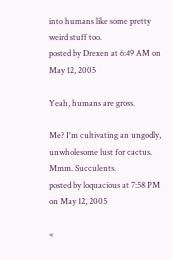into humans like some pretty weird stuff too.
posted by Drexen at 6:49 AM on May 12, 2005

Yeah, humans are gross.

Me? I'm cultivating an ungodly, unwholesome lust for cactus. Mmm. Succulents.
posted by loquacious at 7:58 PM on May 12, 2005

«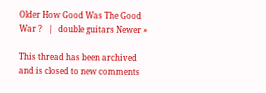Older How Good Was The Good War ?   |   double guitars Newer »

This thread has been archived and is closed to new comments